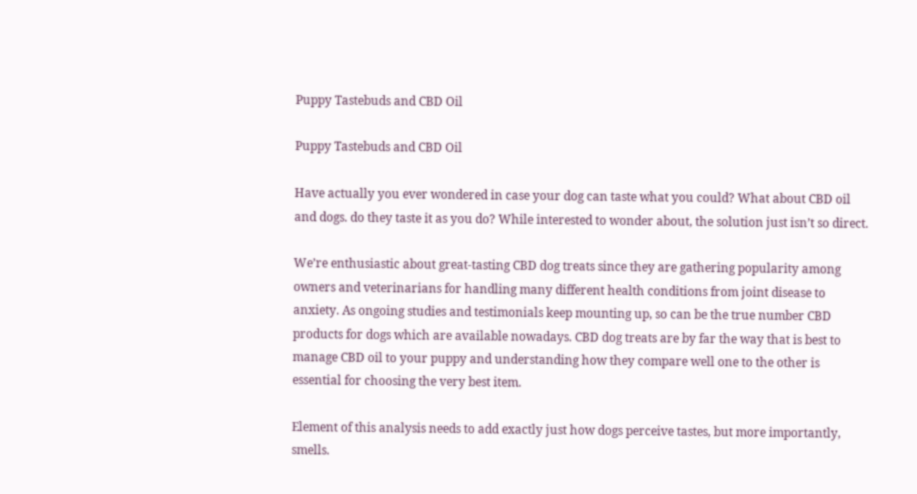Puppy Tastebuds and CBD Oil

Puppy Tastebuds and CBD Oil

Have actually you ever wondered in case your dog can taste what you could? What about CBD oil and dogs. do they taste it as you do? While interested to wonder about, the solution just isn’t so direct.

We’re enthusiastic about great-tasting CBD dog treats since they are gathering popularity among owners and veterinarians for handling many different health conditions from joint disease to anxiety. As ongoing studies and testimonials keep mounting up, so can be the true number CBD products for dogs which are available nowadays. CBD dog treats are by far the way that is best to manage CBD oil to your puppy and understanding how they compare well one to the other is essential for choosing the very best item.

Element of this analysis needs to add exactly just how dogs perceive tastes, but more importantly, smells.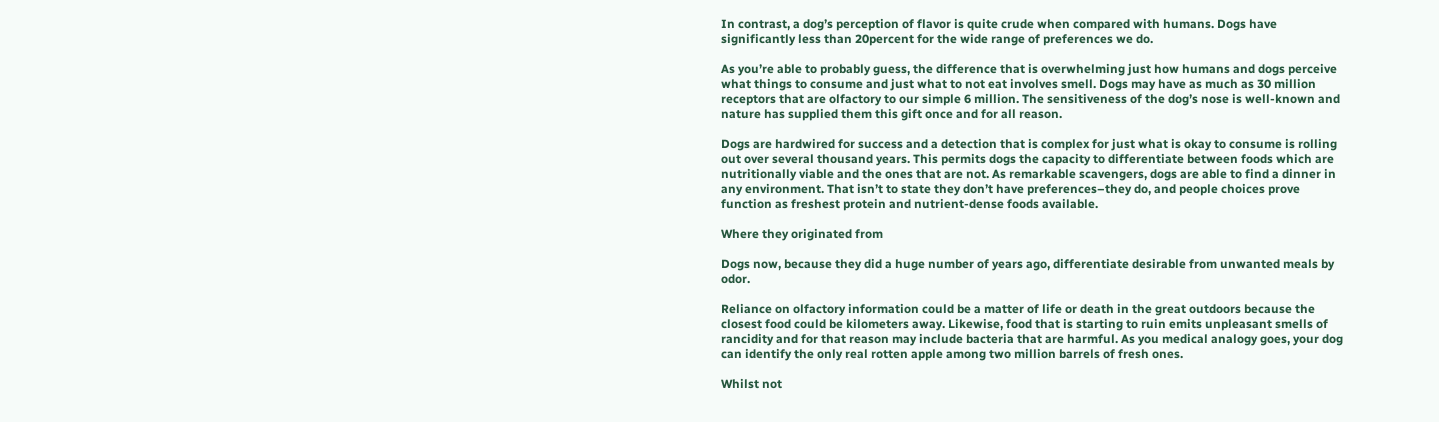In contrast, a dog’s perception of flavor is quite crude when compared with humans. Dogs have significantly less than 20percent for the wide range of preferences we do.

As you’re able to probably guess, the difference that is overwhelming just how humans and dogs perceive what things to consume and just what to not eat involves smell. Dogs may have as much as 30 million receptors that are olfactory to our simple 6 million. The sensitiveness of the dog’s nose is well-known and nature has supplied them this gift once and for all reason.

Dogs are hardwired for success and a detection that is complex for just what is okay to consume is rolling out over several thousand years. This permits dogs the capacity to differentiate between foods which are nutritionally viable and the ones that are not. As remarkable scavengers, dogs are able to find a dinner in any environment. That isn’t to state they don’t have preferences–they do, and people choices prove function as freshest protein and nutrient-dense foods available.

Where they originated from

Dogs now, because they did a huge number of years ago, differentiate desirable from unwanted meals by odor.

Reliance on olfactory information could be a matter of life or death in the great outdoors because the closest food could be kilometers away. Likewise, food that is starting to ruin emits unpleasant smells of rancidity and for that reason may include bacteria that are harmful. As you medical analogy goes, your dog can identify the only real rotten apple among two million barrels of fresh ones.

Whilst not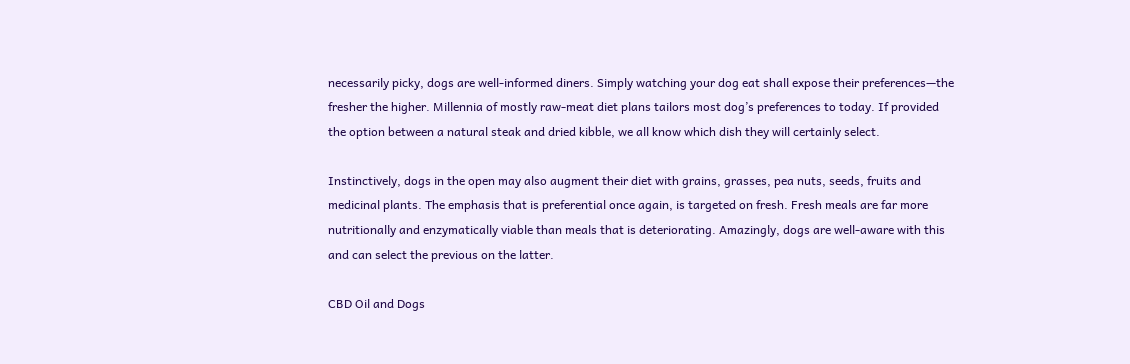necessarily picky, dogs are well-informed diners. Simply watching your dog eat shall expose their preferences—the fresher the higher. Millennia of mostly raw-meat diet plans tailors most dog’s preferences to today. If provided the option between a natural steak and dried kibble, we all know which dish they will certainly select.

Instinctively, dogs in the open may also augment their diet with grains, grasses, pea nuts, seeds, fruits and medicinal plants. The emphasis that is preferential once again, is targeted on fresh. Fresh meals are far more nutritionally and enzymatically viable than meals that is deteriorating. Amazingly, dogs are well-aware with this and can select the previous on the latter.

CBD Oil and Dogs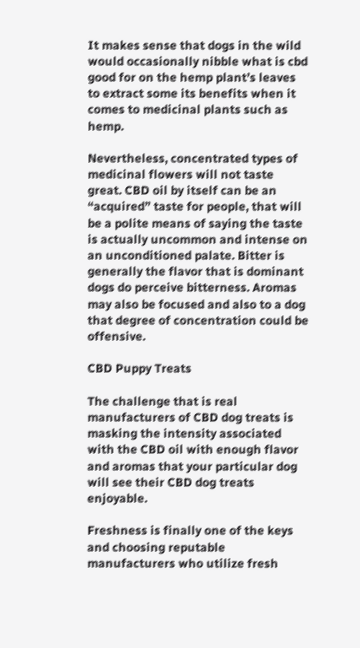It makes sense that dogs in the wild would occasionally nibble what is cbd good for on the hemp plant’s leaves to extract some its benefits when it comes to medicinal plants such as hemp.

Nevertheless, concentrated types of medicinal flowers will not taste great. CBD oil by itself can be an “acquired” taste for people, that will be a polite means of saying the taste is actually uncommon and intense on an unconditioned palate. Bitter is generally the flavor that is dominant dogs do perceive bitterness. Aromas may also be focused and also to a dog that degree of concentration could be offensive.

CBD Puppy Treats

The challenge that is real manufacturers of CBD dog treats is masking the intensity associated with the CBD oil with enough flavor and aromas that your particular dog will see their CBD dog treats enjoyable.

Freshness is finally one of the keys and choosing reputable manufacturers who utilize fresh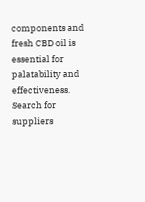components and fresh CBD oil is essential for palatability and effectiveness. Search for suppliers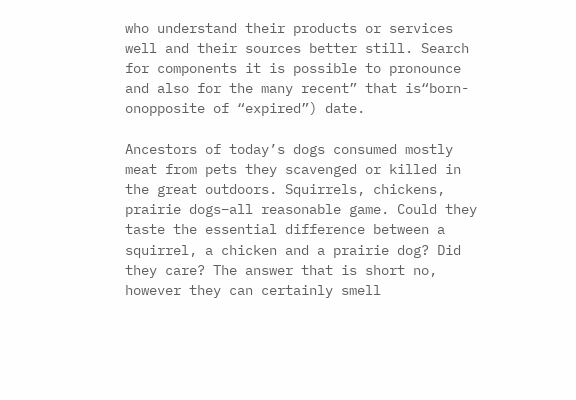who understand their products or services well and their sources better still. Search for components it is possible to pronounce and also for the many recent” that is“born-onopposite of “expired”) date.

Ancestors of today’s dogs consumed mostly meat from pets they scavenged or killed in the great outdoors. Squirrels, chickens, prairie dogs–all reasonable game. Could they taste the essential difference between a squirrel, a chicken and a prairie dog? Did they care? The answer that is short no, however they can certainly smell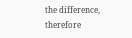the difference, therefore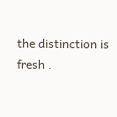the distinction is fresh .